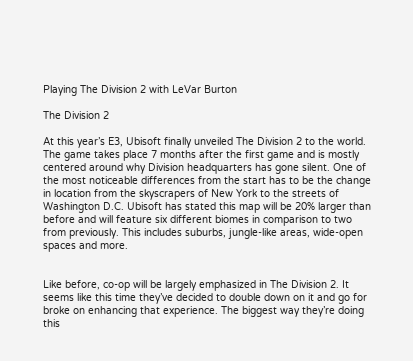Playing The Division 2 with LeVar Burton

The Division 2

At this year’s E3, Ubisoft finally unveiled The Division 2 to the world. The game takes place 7 months after the first game and is mostly centered around why Division headquarters has gone silent. One of the most noticeable differences from the start has to be the change in location from the skyscrapers of New York to the streets of Washington D.C. Ubisoft has stated this map will be 20% larger than before and will feature six different biomes in comparison to two from previously. This includes suburbs, jungle-like areas, wide-open spaces and more.


Like before, co-op will be largely emphasized in The Division 2. It seems like this time they’ve decided to double down on it and go for broke on enhancing that experience. The biggest way they’re doing this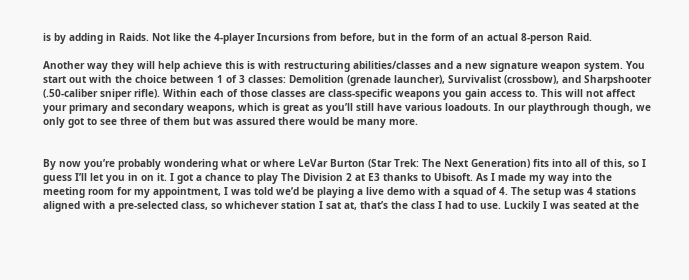is by adding in Raids. Not like the 4-player Incursions from before, but in the form of an actual 8-person Raid.

Another way they will help achieve this is with restructuring abilities/classes and a new signature weapon system. You start out with the choice between 1 of 3 classes: Demolition (grenade launcher), Survivalist (crossbow), and Sharpshooter (.50-caliber sniper rifle). Within each of those classes are class-specific weapons you gain access to. This will not affect your primary and secondary weapons, which is great as you’ll still have various loadouts. In our playthrough though, we only got to see three of them but was assured there would be many more.


By now you’re probably wondering what or where LeVar Burton (Star Trek: The Next Generation) fits into all of this, so I guess I’ll let you in on it. I got a chance to play The Division 2 at E3 thanks to Ubisoft. As I made my way into the meeting room for my appointment, I was told we’d be playing a live demo with a squad of 4. The setup was 4 stations aligned with a pre-selected class, so whichever station I sat at, that’s the class I had to use. Luckily I was seated at the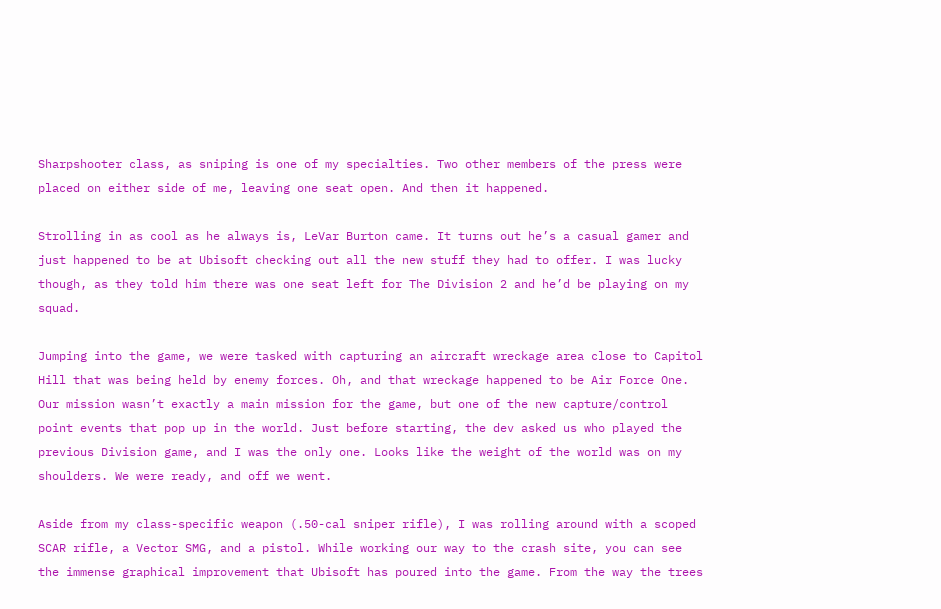Sharpshooter class, as sniping is one of my specialties. Two other members of the press were placed on either side of me, leaving one seat open. And then it happened.

Strolling in as cool as he always is, LeVar Burton came. It turns out he’s a casual gamer and just happened to be at Ubisoft checking out all the new stuff they had to offer. I was lucky though, as they told him there was one seat left for The Division 2 and he’d be playing on my squad.

Jumping into the game, we were tasked with capturing an aircraft wreckage area close to Capitol Hill that was being held by enemy forces. Oh, and that wreckage happened to be Air Force One. Our mission wasn’t exactly a main mission for the game, but one of the new capture/control point events that pop up in the world. Just before starting, the dev asked us who played the previous Division game, and I was the only one. Looks like the weight of the world was on my shoulders. We were ready, and off we went.

Aside from my class-specific weapon (.50-cal sniper rifle), I was rolling around with a scoped SCAR rifle, a Vector SMG, and a pistol. While working our way to the crash site, you can see the immense graphical improvement that Ubisoft has poured into the game. From the way the trees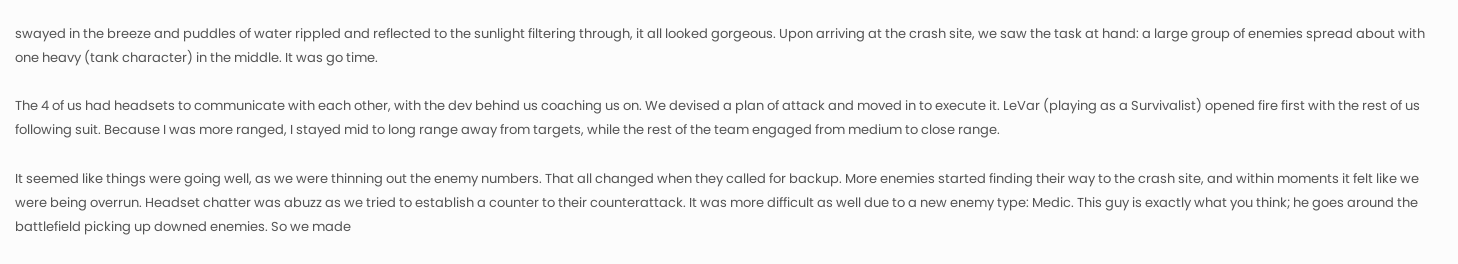swayed in the breeze and puddles of water rippled and reflected to the sunlight filtering through, it all looked gorgeous. Upon arriving at the crash site, we saw the task at hand: a large group of enemies spread about with one heavy (tank character) in the middle. It was go time.

The 4 of us had headsets to communicate with each other, with the dev behind us coaching us on. We devised a plan of attack and moved in to execute it. LeVar (playing as a Survivalist) opened fire first with the rest of us following suit. Because I was more ranged, I stayed mid to long range away from targets, while the rest of the team engaged from medium to close range.

It seemed like things were going well, as we were thinning out the enemy numbers. That all changed when they called for backup. More enemies started finding their way to the crash site, and within moments it felt like we were being overrun. Headset chatter was abuzz as we tried to establish a counter to their counterattack. It was more difficult as well due to a new enemy type: Medic. This guy is exactly what you think; he goes around the battlefield picking up downed enemies. So we made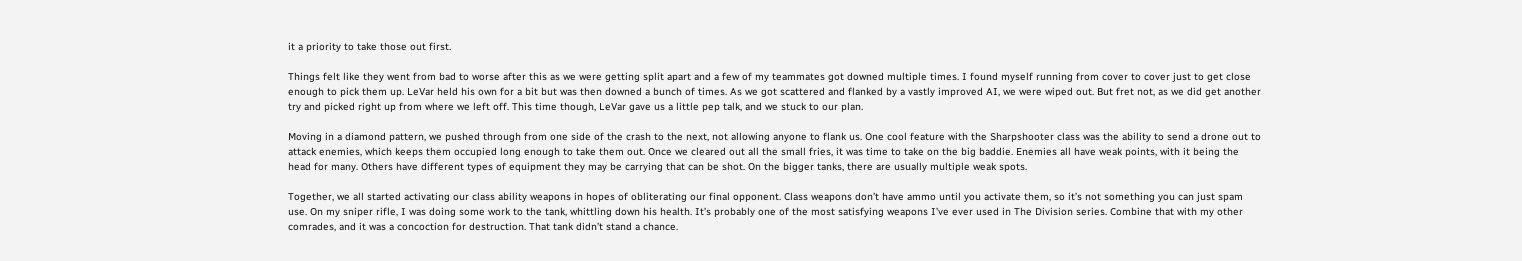it a priority to take those out first.

Things felt like they went from bad to worse after this as we were getting split apart and a few of my teammates got downed multiple times. I found myself running from cover to cover just to get close enough to pick them up. LeVar held his own for a bit but was then downed a bunch of times. As we got scattered and flanked by a vastly improved AI, we were wiped out. But fret not, as we did get another try and picked right up from where we left off. This time though, LeVar gave us a little pep talk, and we stuck to our plan.

Moving in a diamond pattern, we pushed through from one side of the crash to the next, not allowing anyone to flank us. One cool feature with the Sharpshooter class was the ability to send a drone out to attack enemies, which keeps them occupied long enough to take them out. Once we cleared out all the small fries, it was time to take on the big baddie. Enemies all have weak points, with it being the head for many. Others have different types of equipment they may be carrying that can be shot. On the bigger tanks, there are usually multiple weak spots.

Together, we all started activating our class ability weapons in hopes of obliterating our final opponent. Class weapons don’t have ammo until you activate them, so it’s not something you can just spam use. On my sniper rifle, I was doing some work to the tank, whittling down his health. It’s probably one of the most satisfying weapons I’ve ever used in The Division series. Combine that with my other comrades, and it was a concoction for destruction. That tank didn’t stand a chance.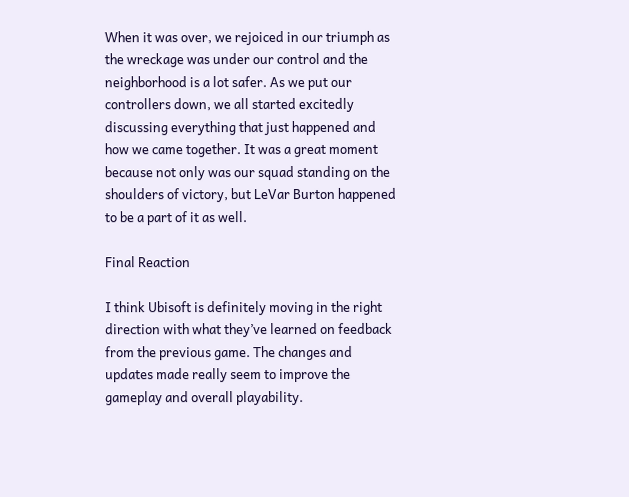When it was over, we rejoiced in our triumph as the wreckage was under our control and the neighborhood is a lot safer. As we put our controllers down, we all started excitedly discussing everything that just happened and how we came together. It was a great moment because not only was our squad standing on the shoulders of victory, but LeVar Burton happened to be a part of it as well.

Final Reaction

I think Ubisoft is definitely moving in the right direction with what they’ve learned on feedback from the previous game. The changes and updates made really seem to improve the gameplay and overall playability.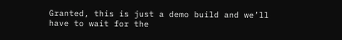Granted, this is just a demo build and we’ll have to wait for the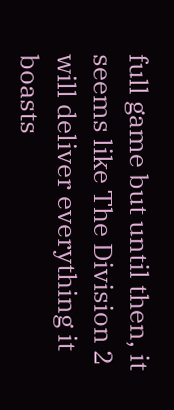full game but until then, it seems like The Division 2 will deliver everything it boasts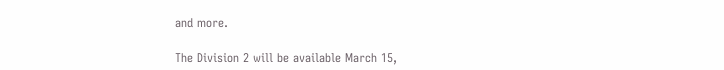and more.

The Division 2 will be available March 15,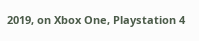2019, on Xbox One, Playstation 4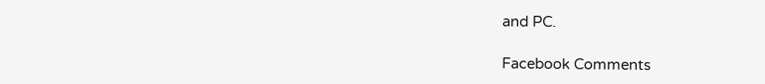and PC.

Facebook Comments